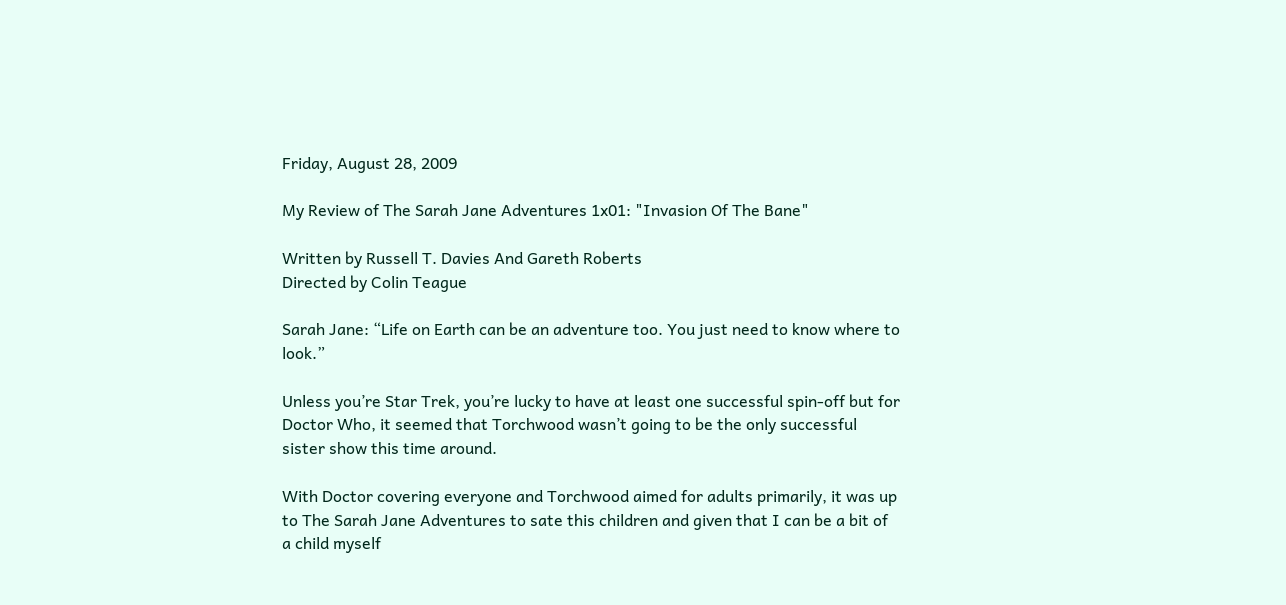Friday, August 28, 2009

My Review of The Sarah Jane Adventures 1x01: "Invasion Of The Bane"

Written by Russell T. Davies And Gareth Roberts
Directed by Colin Teague

Sarah Jane: “Life on Earth can be an adventure too. You just need to know where to look.”

Unless you’re Star Trek, you’re lucky to have at least one successful spin-off but for Doctor Who, it seemed that Torchwood wasn’t going to be the only successful sister show this time around.

With Doctor covering everyone and Torchwood aimed for adults primarily, it was up to The Sarah Jane Adventures to sate this children and given that I can be a bit of a child myself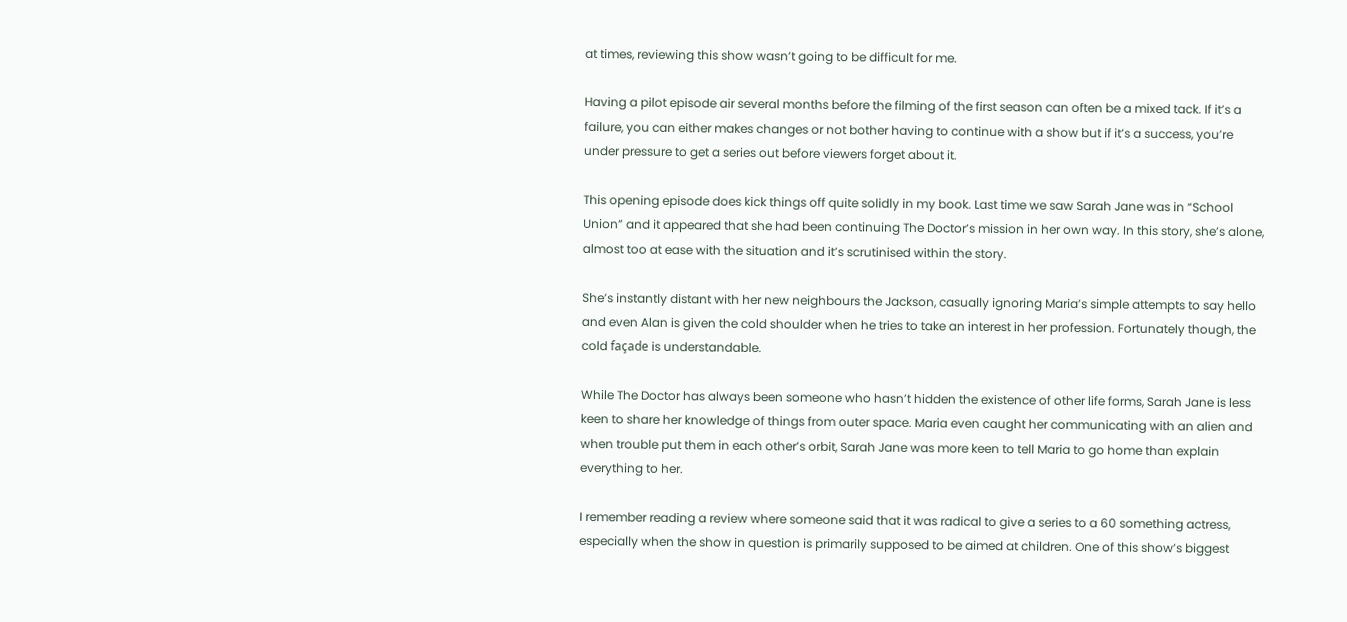at times, reviewing this show wasn’t going to be difficult for me.

Having a pilot episode air several months before the filming of the first season can often be a mixed tack. If it’s a failure, you can either makes changes or not bother having to continue with a show but if it’s a success, you’re under pressure to get a series out before viewers forget about it.

This opening episode does kick things off quite solidly in my book. Last time we saw Sarah Jane was in “School Union” and it appeared that she had been continuing The Doctor’s mission in her own way. In this story, she’s alone, almost too at ease with the situation and it’s scrutinised within the story.

She’s instantly distant with her new neighbours the Jackson, casually ignoring Maria’s simple attempts to say hello and even Alan is given the cold shoulder when he tries to take an interest in her profession. Fortunately though, the cold façade is understandable.

While The Doctor has always been someone who hasn’t hidden the existence of other life forms, Sarah Jane is less keen to share her knowledge of things from outer space. Maria even caught her communicating with an alien and when trouble put them in each other’s orbit, Sarah Jane was more keen to tell Maria to go home than explain everything to her.

I remember reading a review where someone said that it was radical to give a series to a 60 something actress, especially when the show in question is primarily supposed to be aimed at children. One of this show’s biggest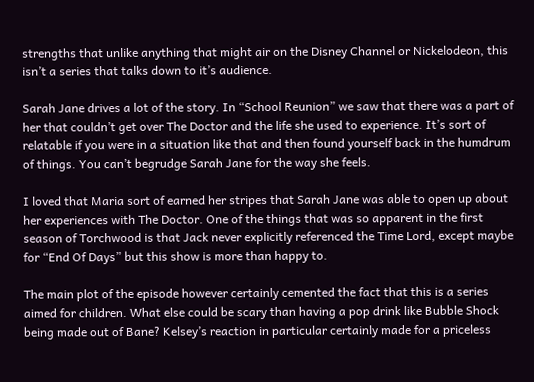strengths that unlike anything that might air on the Disney Channel or Nickelodeon, this isn’t a series that talks down to it’s audience.

Sarah Jane drives a lot of the story. In “School Reunion” we saw that there was a part of her that couldn’t get over The Doctor and the life she used to experience. It’s sort of relatable if you were in a situation like that and then found yourself back in the humdrum of things. You can’t begrudge Sarah Jane for the way she feels.

I loved that Maria sort of earned her stripes that Sarah Jane was able to open up about her experiences with The Doctor. One of the things that was so apparent in the first season of Torchwood is that Jack never explicitly referenced the Time Lord, except maybe for “End Of Days” but this show is more than happy to.

The main plot of the episode however certainly cemented the fact that this is a series aimed for children. What else could be scary than having a pop drink like Bubble Shock being made out of Bane? Kelsey’s reaction in particular certainly made for a priceless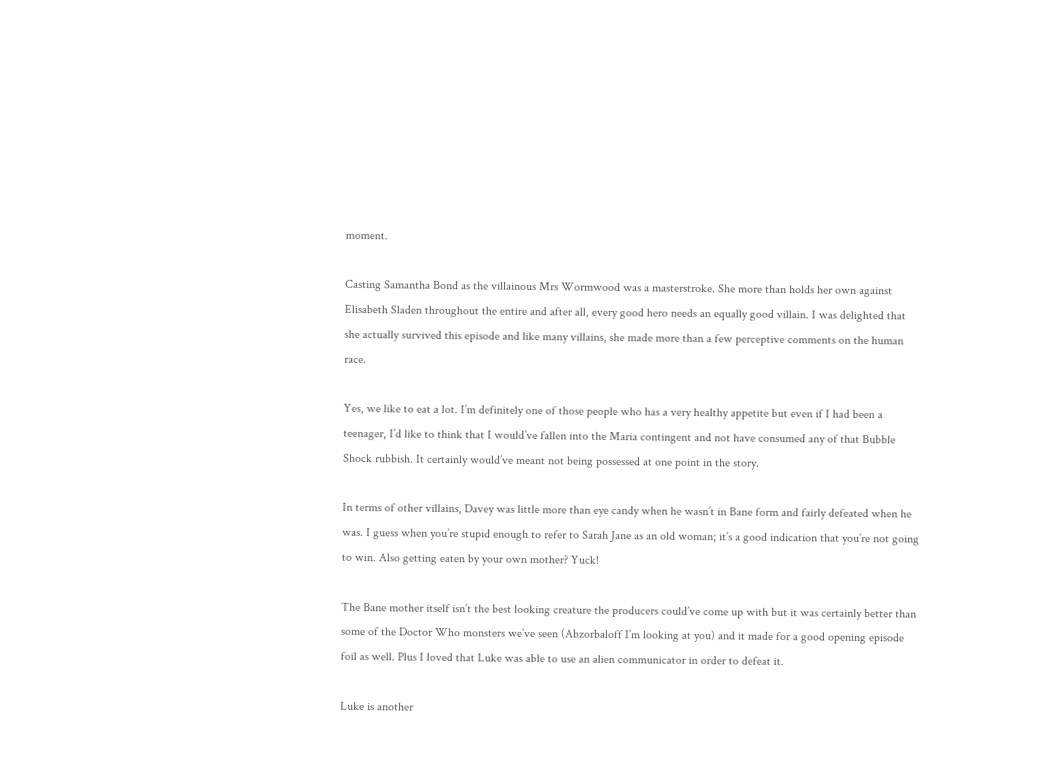moment.

Casting Samantha Bond as the villainous Mrs Wormwood was a masterstroke. She more than holds her own against Elisabeth Sladen throughout the entire and after all, every good hero needs an equally good villain. I was delighted that she actually survived this episode and like many villains, she made more than a few perceptive comments on the human race.

Yes, we like to eat a lot. I’m definitely one of those people who has a very healthy appetite but even if I had been a teenager, I’d like to think that I would’ve fallen into the Maria contingent and not have consumed any of that Bubble Shock rubbish. It certainly would’ve meant not being possessed at one point in the story.

In terms of other villains, Davey was little more than eye candy when he wasn’t in Bane form and fairly defeated when he was. I guess when you’re stupid enough to refer to Sarah Jane as an old woman; it’s a good indication that you’re not going to win. Also getting eaten by your own mother? Yuck!

The Bane mother itself isn’t the best looking creature the producers could’ve come up with but it was certainly better than some of the Doctor Who monsters we’ve seen (Abzorbaloff I’m looking at you) and it made for a good opening episode foil as well. Plus I loved that Luke was able to use an alien communicator in order to defeat it.

Luke is another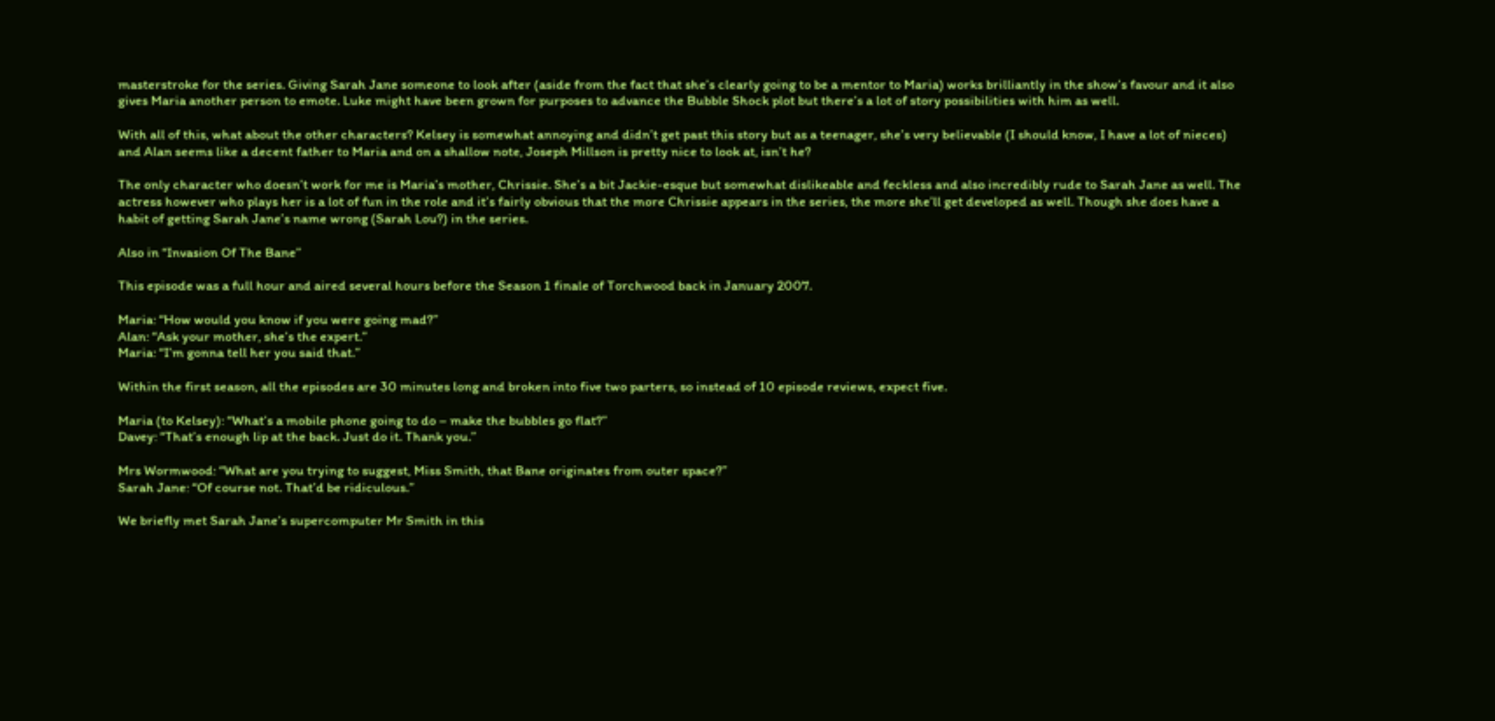masterstroke for the series. Giving Sarah Jane someone to look after (aside from the fact that she’s clearly going to be a mentor to Maria) works brilliantly in the show’s favour and it also gives Maria another person to emote. Luke might have been grown for purposes to advance the Bubble Shock plot but there’s a lot of story possibilities with him as well.

With all of this, what about the other characters? Kelsey is somewhat annoying and didn’t get past this story but as a teenager, she’s very believable (I should know, I have a lot of nieces) and Alan seems like a decent father to Maria and on a shallow note, Joseph Millson is pretty nice to look at, isn’t he?

The only character who doesn’t work for me is Maria’s mother, Chrissie. She’s a bit Jackie-esque but somewhat dislikeable and feckless and also incredibly rude to Sarah Jane as well. The actress however who plays her is a lot of fun in the role and it’s fairly obvious that the more Chrissie appears in the series, the more she’ll get developed as well. Though she does have a habit of getting Sarah Jane’s name wrong (Sarah Lou?) in the series.

Also in “Invasion Of The Bane”

This episode was a full hour and aired several hours before the Season 1 finale of Torchwood back in January 2007.

Maria: “How would you know if you were going mad?”
Alan: “Ask your mother, she’s the expert.”
Maria: “I’m gonna tell her you said that.”

Within the first season, all the episodes are 30 minutes long and broken into five two parters, so instead of 10 episode reviews, expect five.

Maria (to Kelsey): “What’s a mobile phone going to do – make the bubbles go flat?”
Davey: “That’s enough lip at the back. Just do it. Thank you.”

Mrs Wormwood: “What are you trying to suggest, Miss Smith, that Bane originates from outer space?”
Sarah Jane: “Of course not. That’d be ridiculous.”

We briefly met Sarah Jane’s supercomputer Mr Smith in this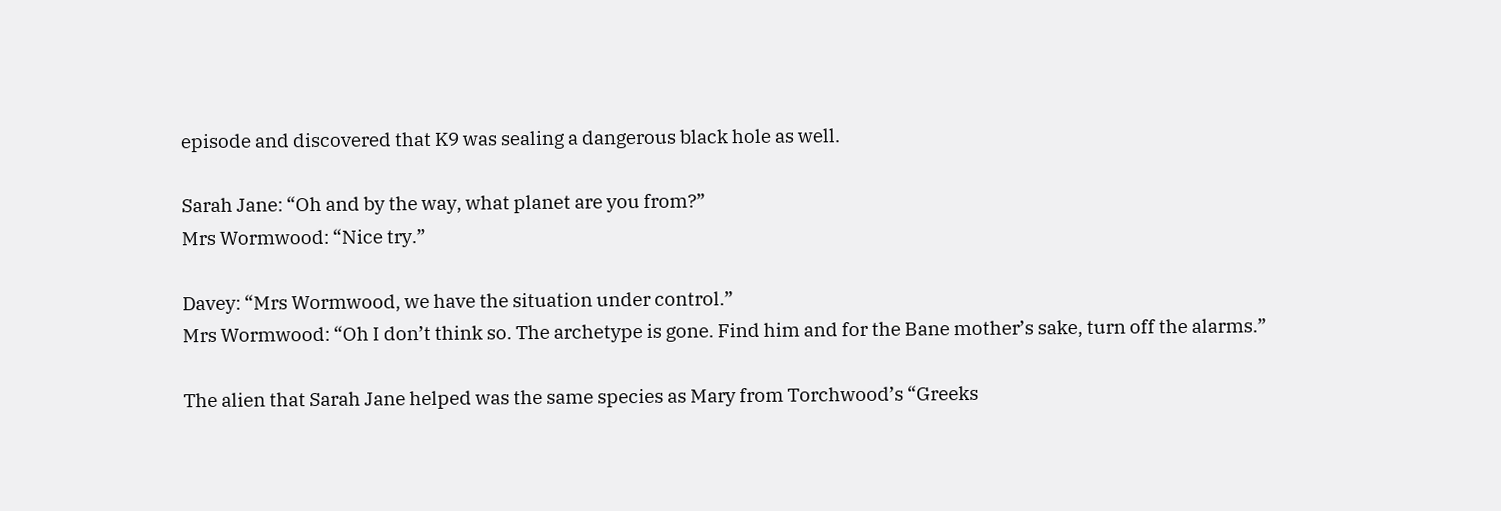episode and discovered that K9 was sealing a dangerous black hole as well.

Sarah Jane: “Oh and by the way, what planet are you from?”
Mrs Wormwood: “Nice try.”

Davey: “Mrs Wormwood, we have the situation under control.”
Mrs Wormwood: “Oh I don’t think so. The archetype is gone. Find him and for the Bane mother’s sake, turn off the alarms.”

The alien that Sarah Jane helped was the same species as Mary from Torchwood’s “Greeks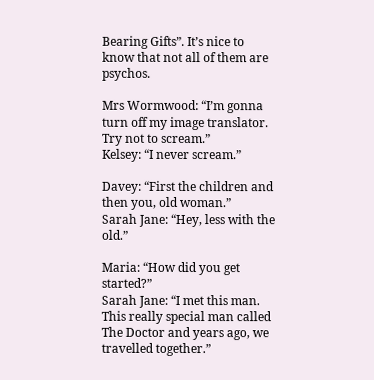Bearing Gifts”. It’s nice to know that not all of them are psychos.

Mrs Wormwood: “I’m gonna turn off my image translator. Try not to scream.”
Kelsey: “I never scream.”

Davey: “First the children and then you, old woman.”
Sarah Jane: “Hey, less with the old.”

Maria: “How did you get started?”
Sarah Jane: “I met this man. This really special man called The Doctor and years ago, we travelled together.”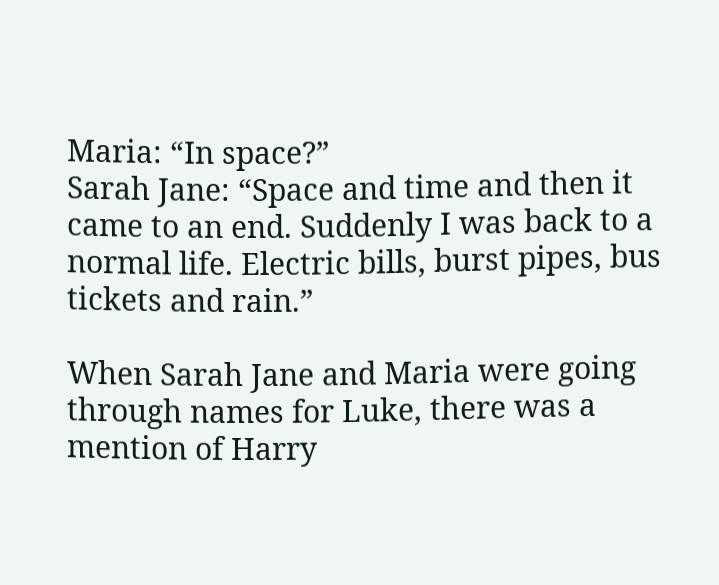Maria: “In space?”
Sarah Jane: “Space and time and then it came to an end. Suddenly I was back to a normal life. Electric bills, burst pipes, bus tickets and rain.”

When Sarah Jane and Maria were going through names for Luke, there was a mention of Harry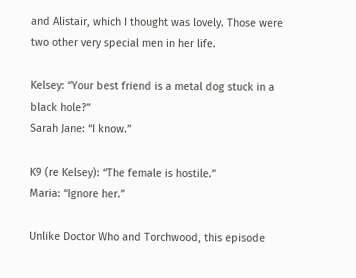and Alistair, which I thought was lovely. Those were two other very special men in her life.

Kelsey: “Your best friend is a metal dog stuck in a black hole?”
Sarah Jane: “I know.”

K9 (re Kelsey): “The female is hostile.”
Maria: “Ignore her.”

Unlike Doctor Who and Torchwood, this episode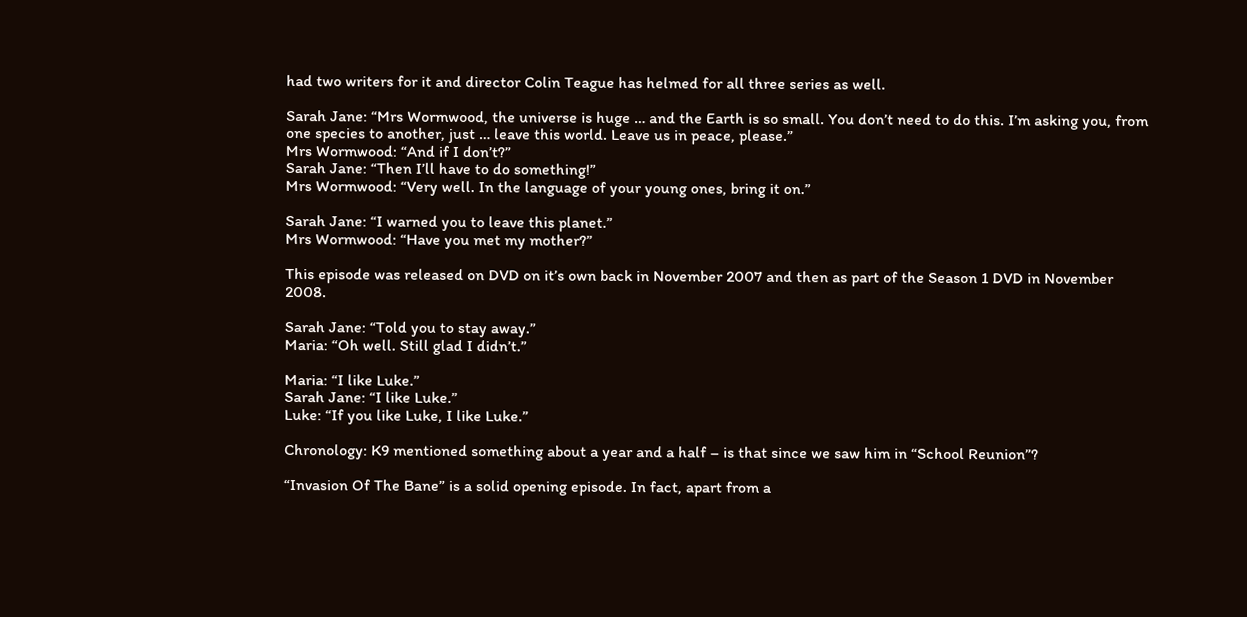had two writers for it and director Colin Teague has helmed for all three series as well.

Sarah Jane: “Mrs Wormwood, the universe is huge … and the Earth is so small. You don’t need to do this. I’m asking you, from one species to another, just … leave this world. Leave us in peace, please.”
Mrs Wormwood: “And if I don’t?”
Sarah Jane: “Then I’ll have to do something!”
Mrs Wormwood: “Very well. In the language of your young ones, bring it on.”

Sarah Jane: “I warned you to leave this planet.”
Mrs Wormwood: “Have you met my mother?”

This episode was released on DVD on it’s own back in November 2007 and then as part of the Season 1 DVD in November 2008.

Sarah Jane: “Told you to stay away.”
Maria: “Oh well. Still glad I didn’t.”

Maria: “I like Luke.”
Sarah Jane: “I like Luke.”
Luke: “If you like Luke, I like Luke.”

Chronology: K9 mentioned something about a year and a half – is that since we saw him in “School Reunion”?

“Invasion Of The Bane” is a solid opening episode. In fact, apart from a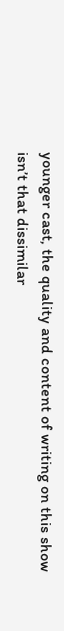younger cast, the quality and content of writing on this show isn’t that dissimilar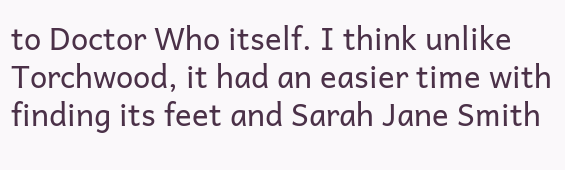to Doctor Who itself. I think unlike Torchwood, it had an easier time with finding its feet and Sarah Jane Smith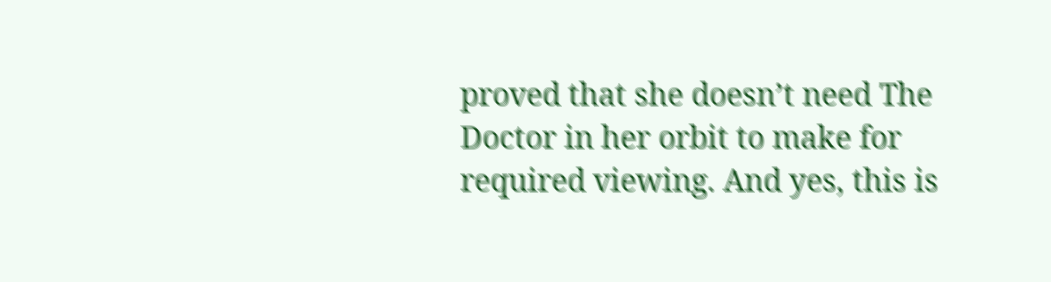proved that she doesn’t need The Doctor in her orbit to make for required viewing. And yes, this is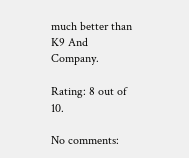much better than K9 And Company.

Rating: 8 out of 10.

No comments: